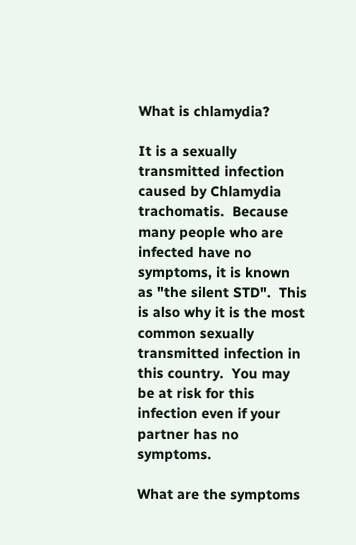What is chlamydia?

It is a sexually transmitted infection caused by Chlamydia trachomatis.  Because many people who are infected have no symptoms, it is known as "the silent STD".  This is also why it is the most common sexually transmitted infection in this country.  You may be at risk for this infection even if your partner has no symptoms.

What are the symptoms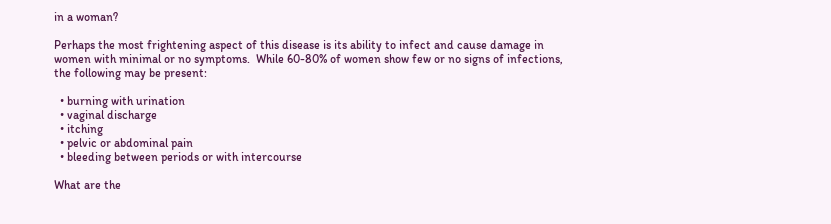in a woman?

Perhaps the most frightening aspect of this disease is its ability to infect and cause damage in women with minimal or no symptoms.  While 60-80% of women show few or no signs of infections, the following may be present:

  • burning with urination
  • vaginal discharge
  • itching
  • pelvic or abdominal pain
  • bleeding between periods or with intercourse

What are the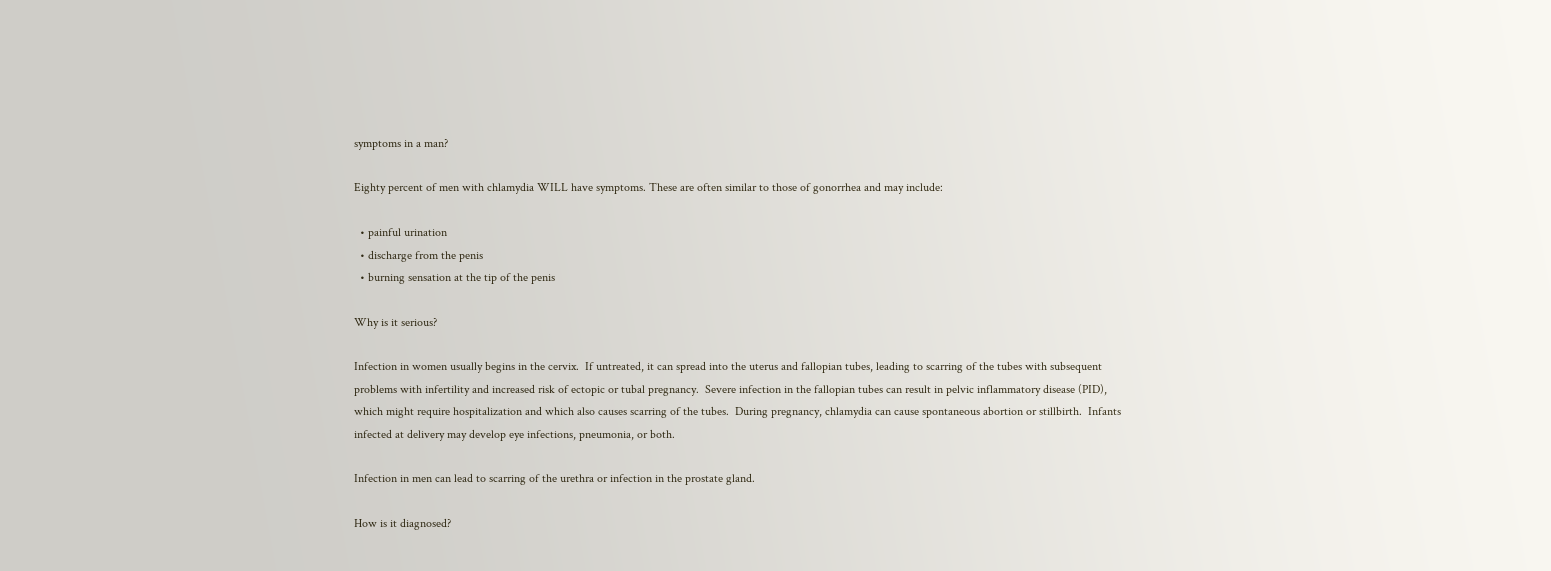symptoms in a man?

Eighty percent of men with chlamydia WILL have symptoms. These are often similar to those of gonorrhea and may include:

  • painful urination
  • discharge from the penis
  • burning sensation at the tip of the penis

Why is it serious?

Infection in women usually begins in the cervix.  If untreated, it can spread into the uterus and fallopian tubes, leading to scarring of the tubes with subsequent problems with infertility and increased risk of ectopic or tubal pregnancy.  Severe infection in the fallopian tubes can result in pelvic inflammatory disease (PID), which might require hospitalization and which also causes scarring of the tubes.  During pregnancy, chlamydia can cause spontaneous abortion or stillbirth.  Infants infected at delivery may develop eye infections, pneumonia, or both.

Infection in men can lead to scarring of the urethra or infection in the prostate gland.

How is it diagnosed?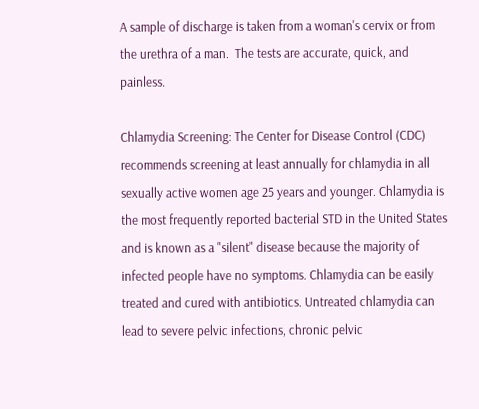A sample of discharge is taken from a woman's cervix or from the urethra of a man.  The tests are accurate, quick, and painless.

Chlamydia Screening: The Center for Disease Control (CDC) recommends screening at least annually for chlamydia in all sexually active women age 25 years and younger. Chlamydia is the most frequently reported bacterial STD in the United States and is known as a "silent" disease because the majority of infected people have no symptoms. Chlamydia can be easily treated and cured with antibiotics. Untreated chlamydia can lead to severe pelvic infections, chronic pelvic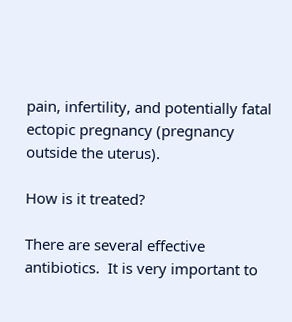pain, infertility, and potentially fatal ectopic pregnancy (pregnancy outside the uterus).

How is it treated?

There are several effective antibiotics.  It is very important to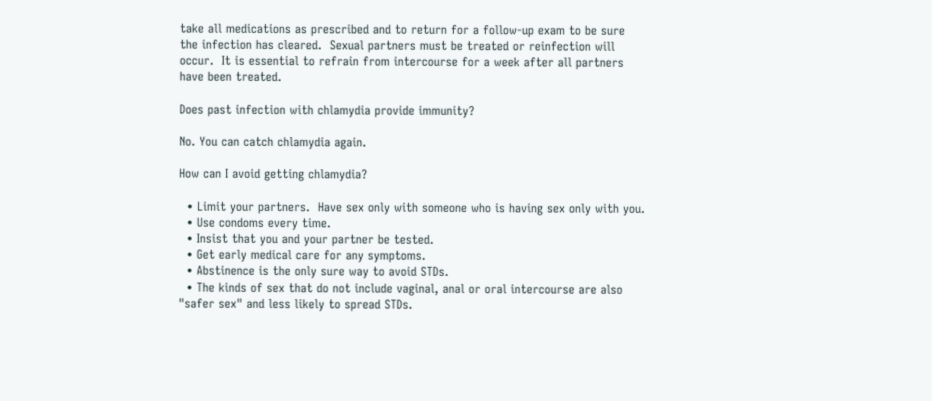take all medications as prescribed and to return for a follow-up exam to be sure the infection has cleared.  Sexual partners must be treated or reinfection will occur.  It is essential to refrain from intercourse for a week after all partners have been treated.

Does past infection with chlamydia provide immunity?

No. You can catch chlamydia again.

How can I avoid getting chlamydia?

  • Limit your partners.  Have sex only with someone who is having sex only with you.
  • Use condoms every time.
  • Insist that you and your partner be tested.
  • Get early medical care for any symptoms.
  • Abstinence is the only sure way to avoid STDs.
  • The kinds of sex that do not include vaginal, anal or oral intercourse are also "safer sex" and less likely to spread STDs.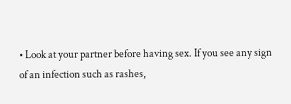• Look at your partner before having sex. If you see any sign of an infection such as rashes,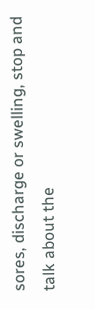sores, discharge or swelling, stop and talk about the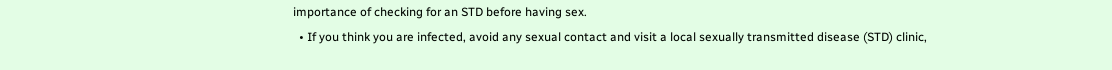importance of checking for an STD before having sex.
  • If you think you are infected, avoid any sexual contact and visit a local sexually transmitted disease (STD) clinic,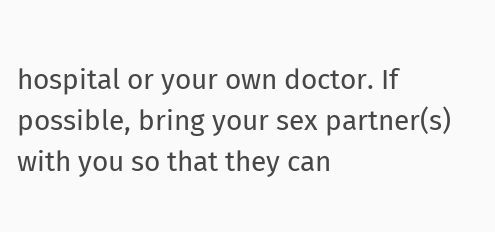hospital or your own doctor. If possible, bring your sex partner(s) with you so that they can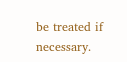be treated if necessary.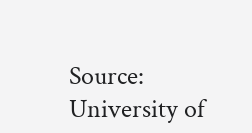Source: University of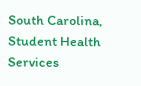South Carolina, Student Health Services